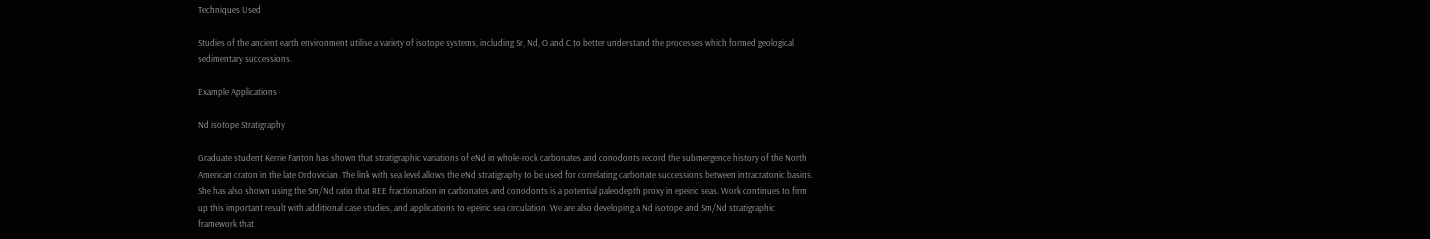Techniques Used

Studies of the ancient earth environment utilise a variety of isotope systems, including Sr, Nd, O and C to better understand the processes which formed geological sedimentary successions.

Example Applications

Nd isotope Stratigraphy

Graduate student Kerrie Fanton has shown that stratigraphic variations of eNd in whole-rock carbonates and conodonts record the submergence history of the North American craton in the late Ordovician. The link with sea level allows the eNd stratigraphy to be used for correlating carbonate successions between intracratonic basins. She has also shown using the Sm/Nd ratio that REE fractionation in carbonates and conodonts is a potential paleodepth proxy in epeiric seas. Work continues to firm up this important result with additional case studies, and applications to epeiric sea circulation. We are also developing a Nd isotope and Sm/Nd stratigraphic framework that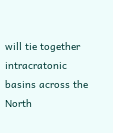will tie together intracratonic basins across the North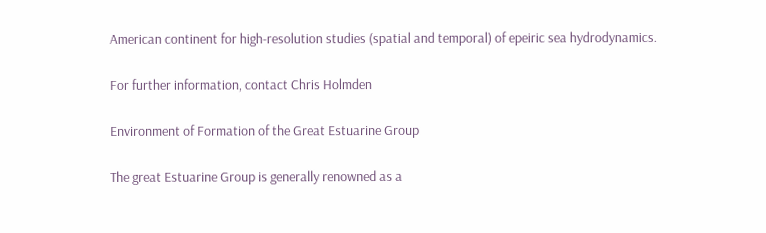American continent for high-resolution studies (spatial and temporal) of epeiric sea hydrodynamics.

For further information, contact Chris Holmden

Environment of Formation of the Great Estuarine Group

The great Estuarine Group is generally renowned as a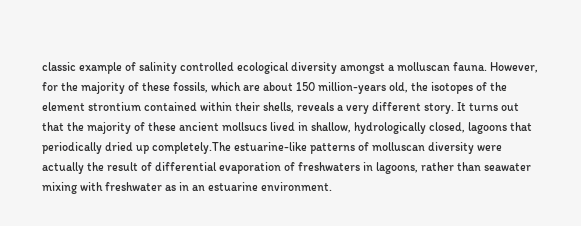classic example of salinity controlled ecological diversity amongst a molluscan fauna. However, for the majority of these fossils, which are about 150 million-years old, the isotopes of the element strontium contained within their shells, reveals a very different story. It turns out that the majority of these ancient mollsucs lived in shallow, hydrologically closed, lagoons that periodically dried up completely.The estuarine-like patterns of molluscan diversity were actually the result of differential evaporation of freshwaters in lagoons, rather than seawater mixing with freshwater as in an estuarine environment.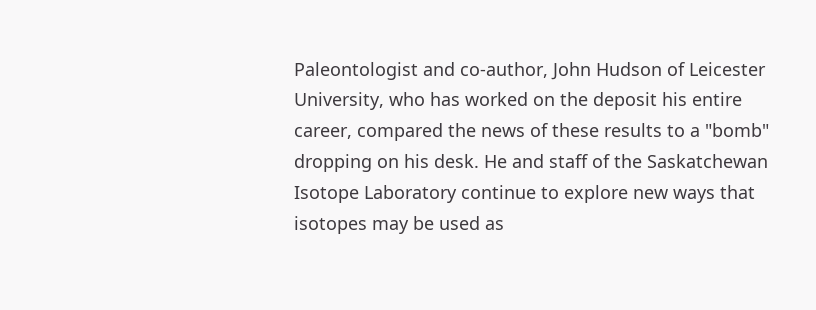Paleontologist and co-author, John Hudson of Leicester University, who has worked on the deposit his entire career, compared the news of these results to a "bomb" dropping on his desk. He and staff of the Saskatchewan Isotope Laboratory continue to explore new ways that isotopes may be used as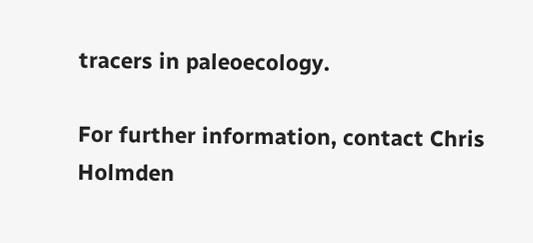tracers in paleoecology.

For further information, contact Chris Holmden